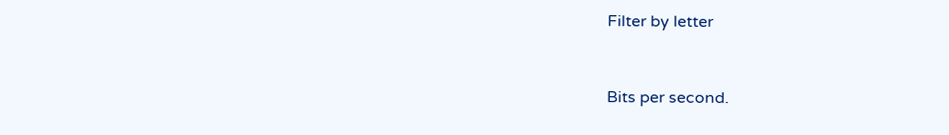Filter by letter



Bits per second.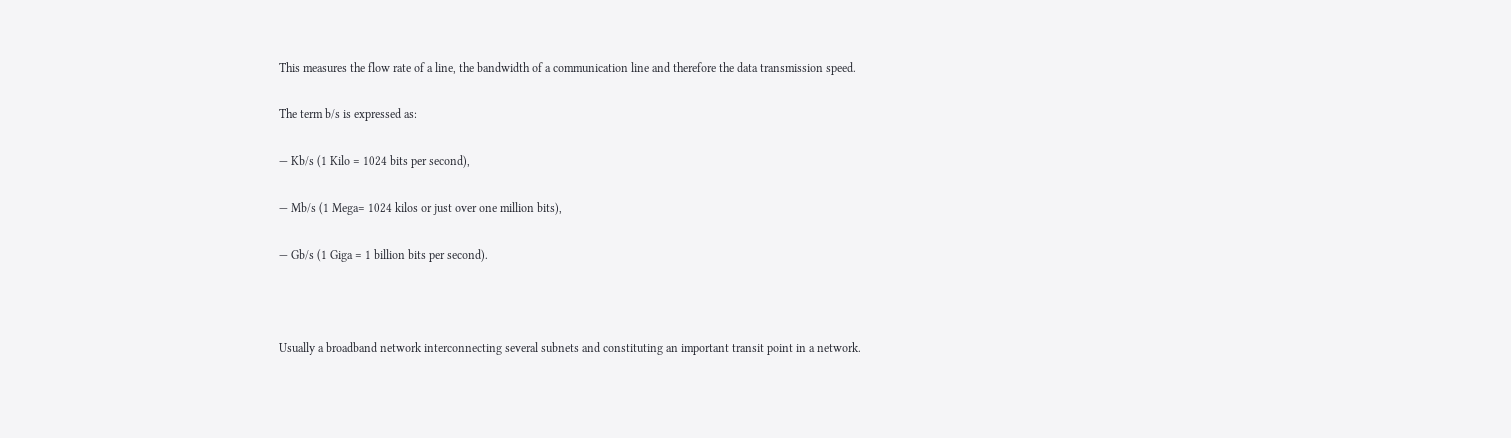This measures the flow rate of a line, the bandwidth of a communication line and therefore the data transmission speed.

The term b/s is expressed as:

— Kb/s (1 Kilo = 1024 bits per second),

— Mb/s (1 Mega= 1024 kilos or just over one million bits),

— Gb/s (1 Giga = 1 billion bits per second).



Usually a broadband network interconnecting several subnets and constituting an important transit point in a network.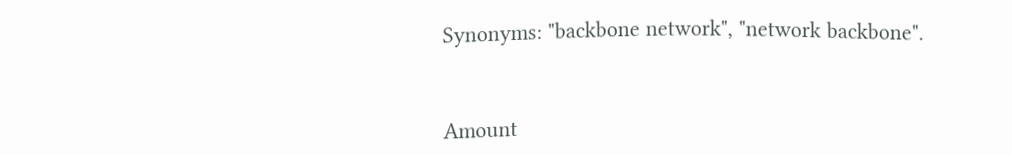Synonyms: "backbone network", "network backbone".



Amount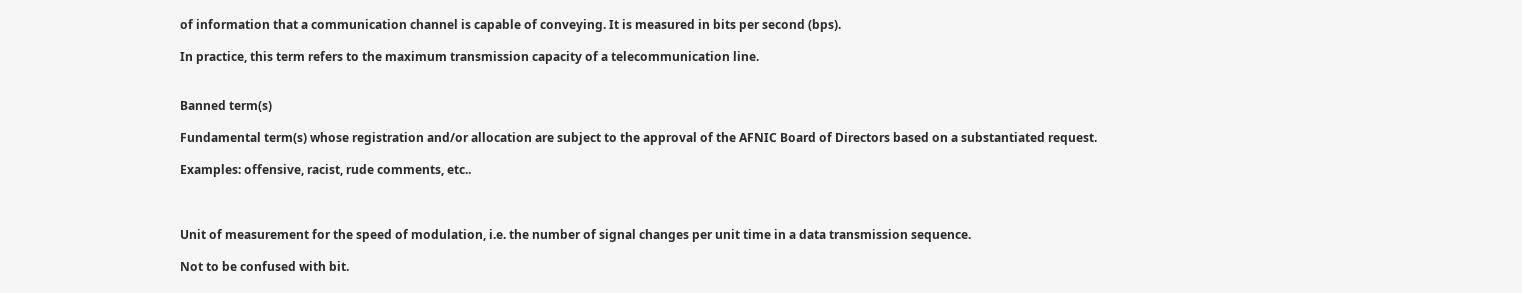of information that a communication channel is capable of conveying. It is measured in bits per second (bps).

In practice, this term refers to the maximum transmission capacity of a telecommunication line.


Banned term(s)

Fundamental term(s) whose registration and/or allocation are subject to the approval of the AFNIC Board of Directors based on a substantiated request.

Examples: offensive, racist, rude comments, etc..



Unit of measurement for the speed of modulation, i.e. the number of signal changes per unit time in a data transmission sequence.

Not to be confused with bit.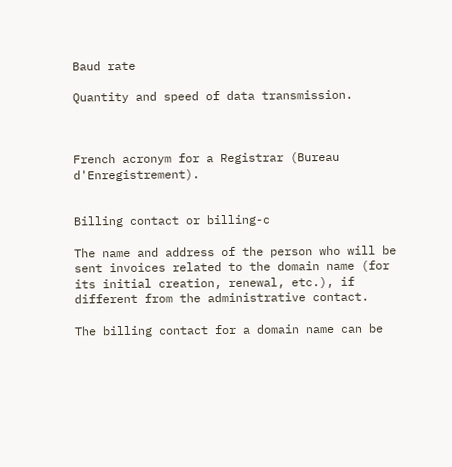Baud rate

Quantity and speed of data transmission.



French acronym for a Registrar (Bureau d'Enregistrement).


Billing contact or billing-c

The name and address of the person who will be sent invoices related to the domain name (for its initial creation, renewal, etc.), if different from the administrative contact.

The billing contact for a domain name can be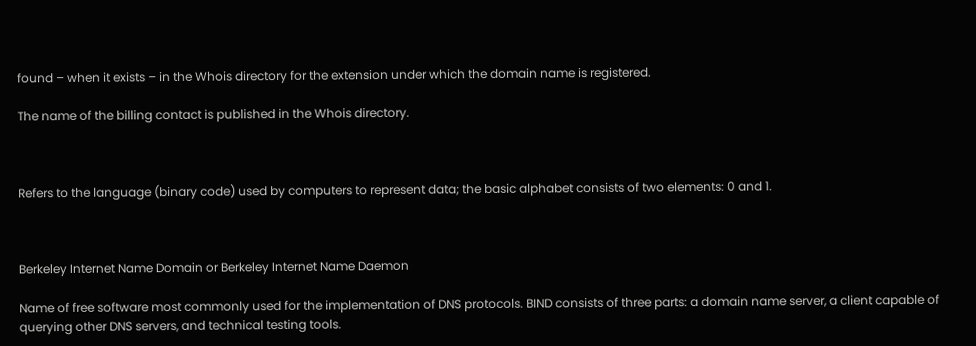found – when it exists – in the Whois directory for the extension under which the domain name is registered.

The name of the billing contact is published in the Whois directory.



Refers to the language (binary code) used by computers to represent data; the basic alphabet consists of two elements: 0 and 1.



Berkeley Internet Name Domain or Berkeley Internet Name Daemon

Name of free software most commonly used for the implementation of DNS protocols. BIND consists of three parts: a domain name server, a client capable of querying other DNS servers, and technical testing tools.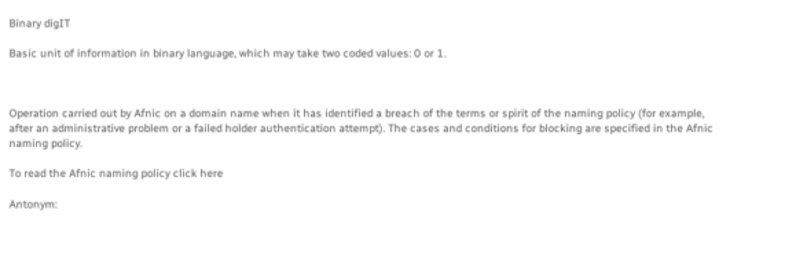Binary digIT

Basic unit of information in binary language, which may take two coded values: 0 or 1.



Operation carried out by Afnic on a domain name when it has identified a breach of the terms or spirit of the naming policy (for example, after an administrative problem or a failed holder authentication attempt). The cases and conditions for blocking are specified in the Afnic naming policy.

To read the Afnic naming policy click here

Antonym: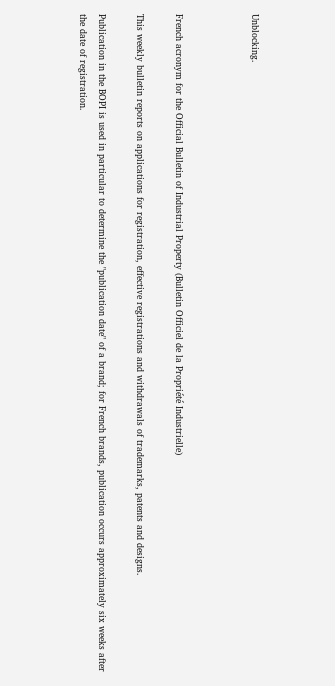Unblocking.



French acronym for the Official Bulletin of Industrial Property (Bulletin Officiel de la Propriété Industrielle)

This weekly bulletin reports on applications for registration, effective registrations and withdrawals of trademarks, patents and designs.

Publication in the BOPI is used in particular to determine the "publication date" of a brand; for French brands, publication occurs approximately six weeks after the date of registration.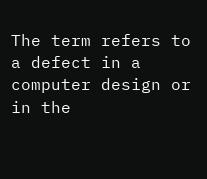The term refers to a defect in a computer design or in the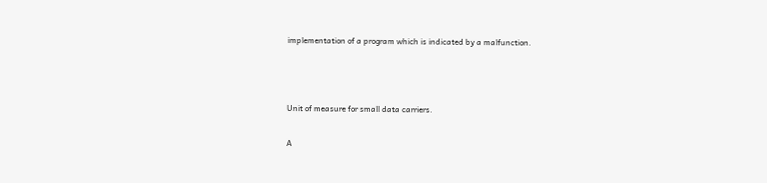implementation of a program which is indicated by a malfunction.



Unit of measure for small data carriers.

A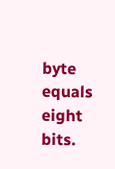byte equals eight bits.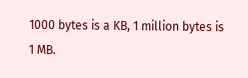1000 bytes is a KB, 1 million bytes is 1 MB.